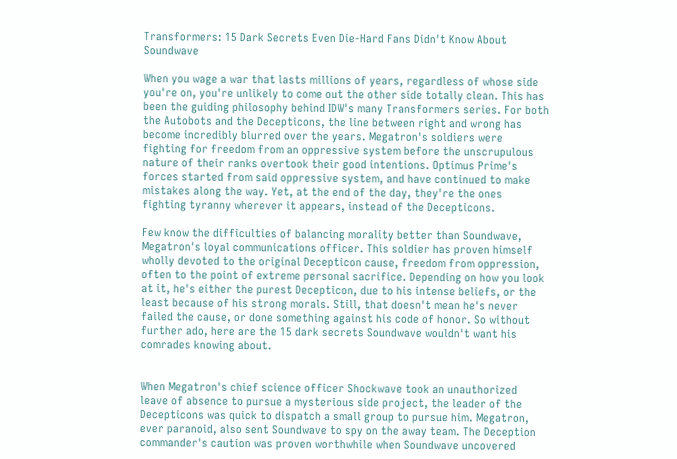Transformers: 15 Dark Secrets Even Die-Hard Fans Didn't Know About Soundwave

When you wage a war that lasts millions of years, regardless of whose side you're on, you're unlikely to come out the other side totally clean. This has been the guiding philosophy behind IDW's many Transformers series. For both the Autobots and the Decepticons, the line between right and wrong has become incredibly blurred over the years. Megatron's soldiers were fighting for freedom from an oppressive system before the unscrupulous nature of their ranks overtook their good intentions. Optimus Prime's forces started from said oppressive system, and have continued to make mistakes along the way. Yet, at the end of the day, they're the ones fighting tyranny wherever it appears, instead of the Decepticons.

Few know the difficulties of balancing morality better than Soundwave, Megatron's loyal communications officer. This soldier has proven himself wholly devoted to the original Decepticon cause, freedom from oppression, often to the point of extreme personal sacrifice. Depending on how you look at it, he's either the purest Decepticon, due to his intense beliefs, or the least because of his strong morals. Still, that doesn't mean he's never failed the cause, or done something against his code of honor. So without further ado, here are the 15 dark secrets Soundwave wouldn't want his comrades knowing about.


When Megatron's chief science officer Shockwave took an unauthorized leave of absence to pursue a mysterious side project, the leader of the Decepticons was quick to dispatch a small group to pursue him. Megatron, ever paranoid, also sent Soundwave to spy on the away team. The Deception commander's caution was proven worthwhile when Soundwave uncovered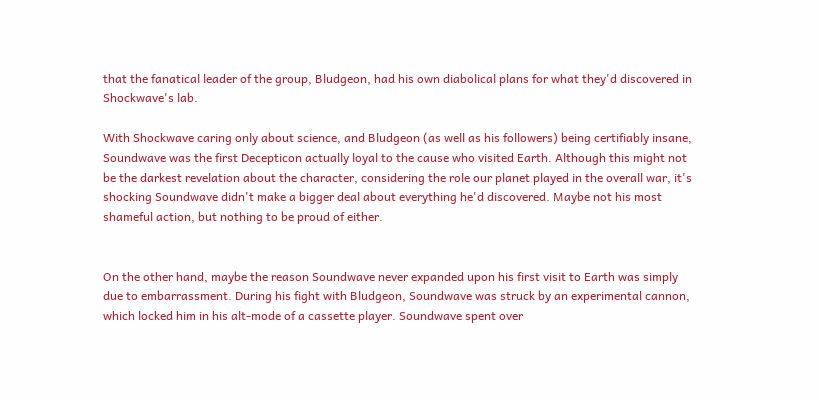that the fanatical leader of the group, Bludgeon, had his own diabolical plans for what they'd discovered in Shockwave's lab.

With Shockwave caring only about science, and Bludgeon (as well as his followers) being certifiably insane, Soundwave was the first Decepticon actually loyal to the cause who visited Earth. Although this might not be the darkest revelation about the character, considering the role our planet played in the overall war, it's shocking Soundwave didn't make a bigger deal about everything he'd discovered. Maybe not his most shameful action, but nothing to be proud of either.


On the other hand, maybe the reason Soundwave never expanded upon his first visit to Earth was simply due to embarrassment. During his fight with Bludgeon, Soundwave was struck by an experimental cannon, which locked him in his alt-mode of a cassette player. Soundwave spent over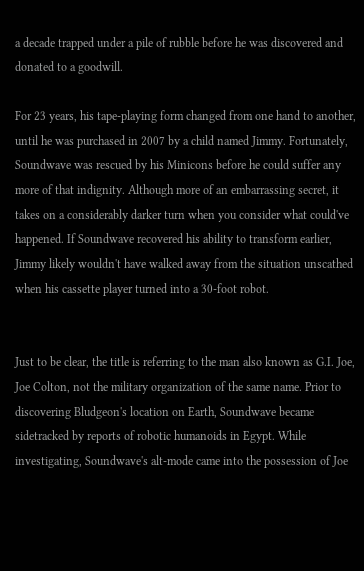a decade trapped under a pile of rubble before he was discovered and donated to a goodwill.

For 23 years, his tape-playing form changed from one hand to another, until he was purchased in 2007 by a child named Jimmy. Fortunately, Soundwave was rescued by his Minicons before he could suffer any more of that indignity. Although more of an embarrassing secret, it takes on a considerably darker turn when you consider what could've happened. If Soundwave recovered his ability to transform earlier, Jimmy likely wouldn't have walked away from the situation unscathed when his cassette player turned into a 30-foot robot.


Just to be clear, the title is referring to the man also known as G.I. Joe, Joe Colton, not the military organization of the same name. Prior to discovering Bludgeon's location on Earth, Soundwave became sidetracked by reports of robotic humanoids in Egypt. While investigating, Soundwave's alt-mode came into the possession of Joe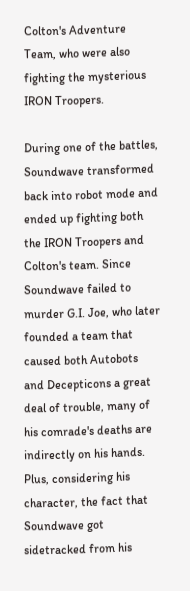Colton's Adventure Team, who were also fighting the mysterious IRON Troopers.

During one of the battles, Soundwave transformed back into robot mode and ended up fighting both the IRON Troopers and Colton's team. Since Soundwave failed to murder G.I. Joe, who later founded a team that caused both Autobots and Decepticons a great deal of trouble, many of his comrade's deaths are indirectly on his hands. Plus, considering his character, the fact that Soundwave got sidetracked from his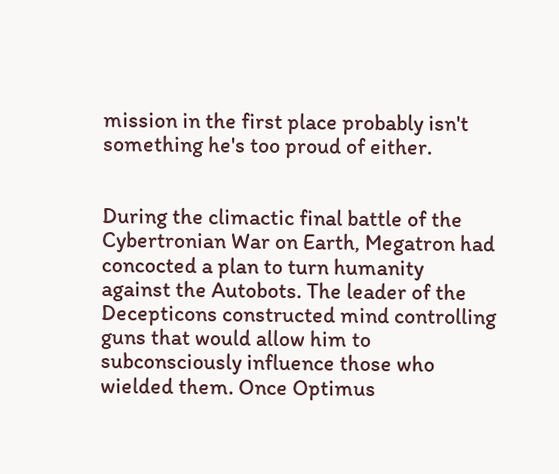mission in the first place probably isn't something he's too proud of either.


During the climactic final battle of the Cybertronian War on Earth, Megatron had concocted a plan to turn humanity against the Autobots. The leader of the Decepticons constructed mind controlling guns that would allow him to subconsciously influence those who wielded them. Once Optimus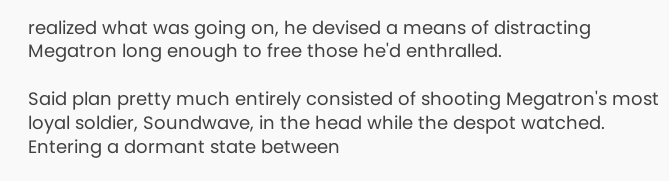realized what was going on, he devised a means of distracting Megatron long enough to free those he'd enthralled.

Said plan pretty much entirely consisted of shooting Megatron's most loyal soldier, Soundwave, in the head while the despot watched. Entering a dormant state between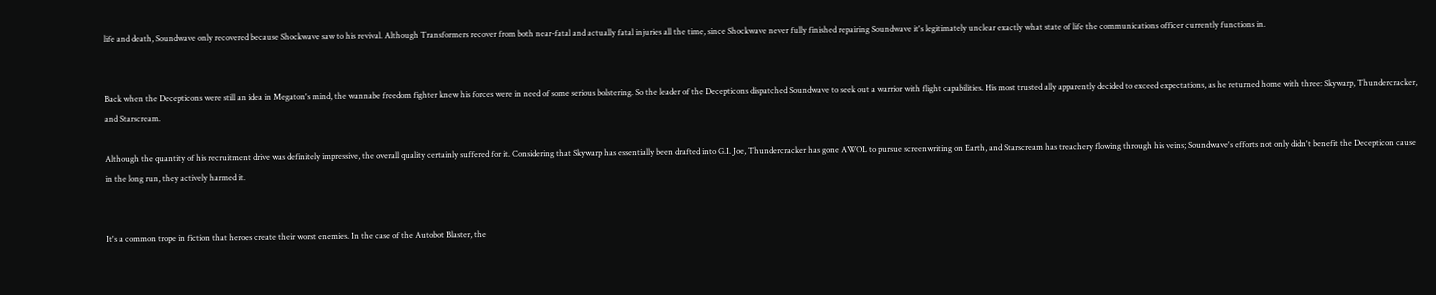life and death, Soundwave only recovered because Shockwave saw to his revival. Although Transformers recover from both near-fatal and actually fatal injuries all the time, since Shockwave never fully finished repairing Soundwave it's legitimately unclear exactly what state of life the communications officer currently functions in.


Back when the Decepticons were still an idea in Megaton's mind, the wannabe freedom fighter knew his forces were in need of some serious bolstering. So the leader of the Decepticons dispatched Soundwave to seek out a warrior with flight capabilities. His most trusted ally apparently decided to exceed expectations, as he returned home with three: Skywarp, Thundercracker, and Starscream.

Although the quantity of his recruitment drive was definitely impressive, the overall quality certainly suffered for it. Considering that Skywarp has essentially been drafted into G.I. Joe, Thundercracker has gone AWOL to pursue screenwriting on Earth, and Starscream has treachery flowing through his veins; Soundwave's efforts not only didn't benefit the Decepticon cause in the long run, they actively harmed it.


It's a common trope in fiction that heroes create their worst enemies. In the case of the Autobot Blaster, the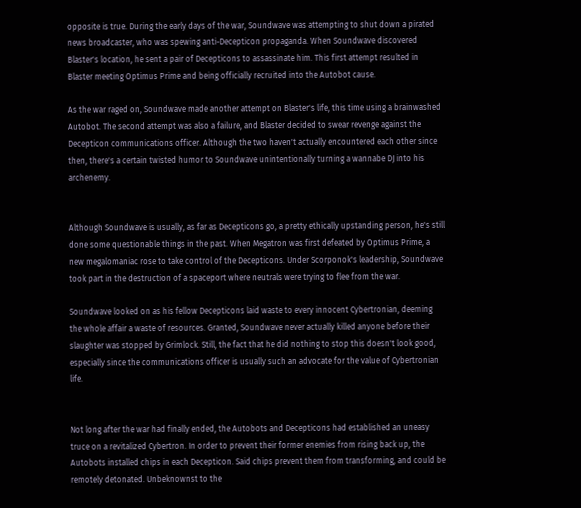opposite is true. During the early days of the war, Soundwave was attempting to shut down a pirated news broadcaster, who was spewing anti-Decepticon propaganda. When Soundwave discovered Blaster's location, he sent a pair of Decepticons to assassinate him. This first attempt resulted in Blaster meeting Optimus Prime and being officially recruited into the Autobot cause.

As the war raged on, Soundwave made another attempt on Blaster's life, this time using a brainwashed Autobot. The second attempt was also a failure, and Blaster decided to swear revenge against the Decepticon communications officer. Although the two haven't actually encountered each other since then, there's a certain twisted humor to Soundwave unintentionally turning a wannabe DJ into his archenemy.


Although Soundwave is usually, as far as Decepticons go, a pretty ethically upstanding person, he's still done some questionable things in the past. When Megatron was first defeated by Optimus Prime, a new megalomaniac rose to take control of the Decepticons. Under Scorponok's leadership, Soundwave took part in the destruction of a spaceport where neutrals were trying to flee from the war.

Soundwave looked on as his fellow Decepticons laid waste to every innocent Cybertronian, deeming the whole affair a waste of resources. Granted, Soundwave never actually killed anyone before their slaughter was stopped by Grimlock. Still, the fact that he did nothing to stop this doesn't look good, especially since the communications officer is usually such an advocate for the value of Cybertronian life.


Not long after the war had finally ended, the Autobots and Decepticons had established an uneasy truce on a revitalized Cybertron. In order to prevent their former enemies from rising back up, the Autobots installed chips in each Decepticon. Said chips prevent them from transforming, and could be remotely detonated. Unbeknownst to the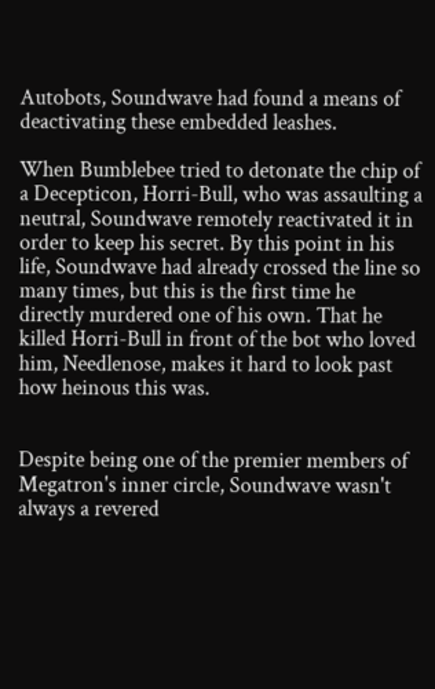Autobots, Soundwave had found a means of deactivating these embedded leashes.

When Bumblebee tried to detonate the chip of a Decepticon, Horri-Bull, who was assaulting a neutral, Soundwave remotely reactivated it in order to keep his secret. By this point in his life, Soundwave had already crossed the line so many times, but this is the first time he directly murdered one of his own. That he killed Horri-Bull in front of the bot who loved him, Needlenose, makes it hard to look past how heinous this was.


Despite being one of the premier members of Megatron's inner circle, Soundwave wasn't always a revered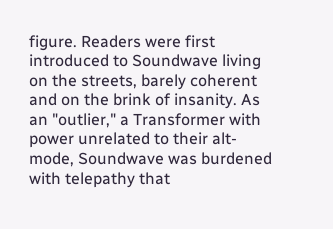figure. Readers were first introduced to Soundwave living on the streets, barely coherent and on the brink of insanity. As an "outlier," a Transformer with power unrelated to their alt-mode, Soundwave was burdened with telepathy that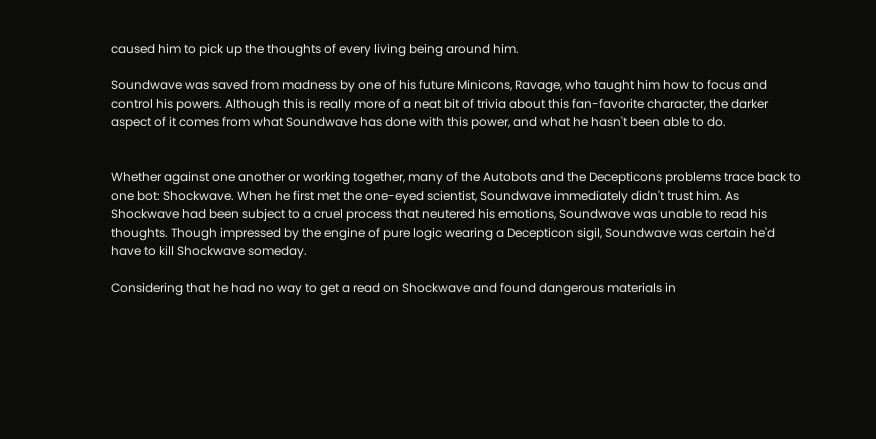caused him to pick up the thoughts of every living being around him.

Soundwave was saved from madness by one of his future Minicons, Ravage, who taught him how to focus and control his powers. Although this is really more of a neat bit of trivia about this fan-favorite character, the darker aspect of it comes from what Soundwave has done with this power, and what he hasn't been able to do.


Whether against one another or working together, many of the Autobots and the Decepticons problems trace back to one bot: Shockwave. When he first met the one-eyed scientist, Soundwave immediately didn't trust him. As Shockwave had been subject to a cruel process that neutered his emotions, Soundwave was unable to read his thoughts. Though impressed by the engine of pure logic wearing a Decepticon sigil, Soundwave was certain he'd have to kill Shockwave someday.

Considering that he had no way to get a read on Shockwave and found dangerous materials in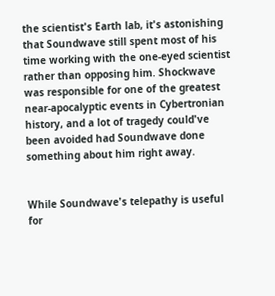the scientist's Earth lab, it's astonishing that Soundwave still spent most of his time working with the one-eyed scientist rather than opposing him. Shockwave was responsible for one of the greatest near-apocalyptic events in Cybertronian history, and a lot of tragedy could've been avoided had Soundwave done something about him right away.


While Soundwave's telepathy is useful for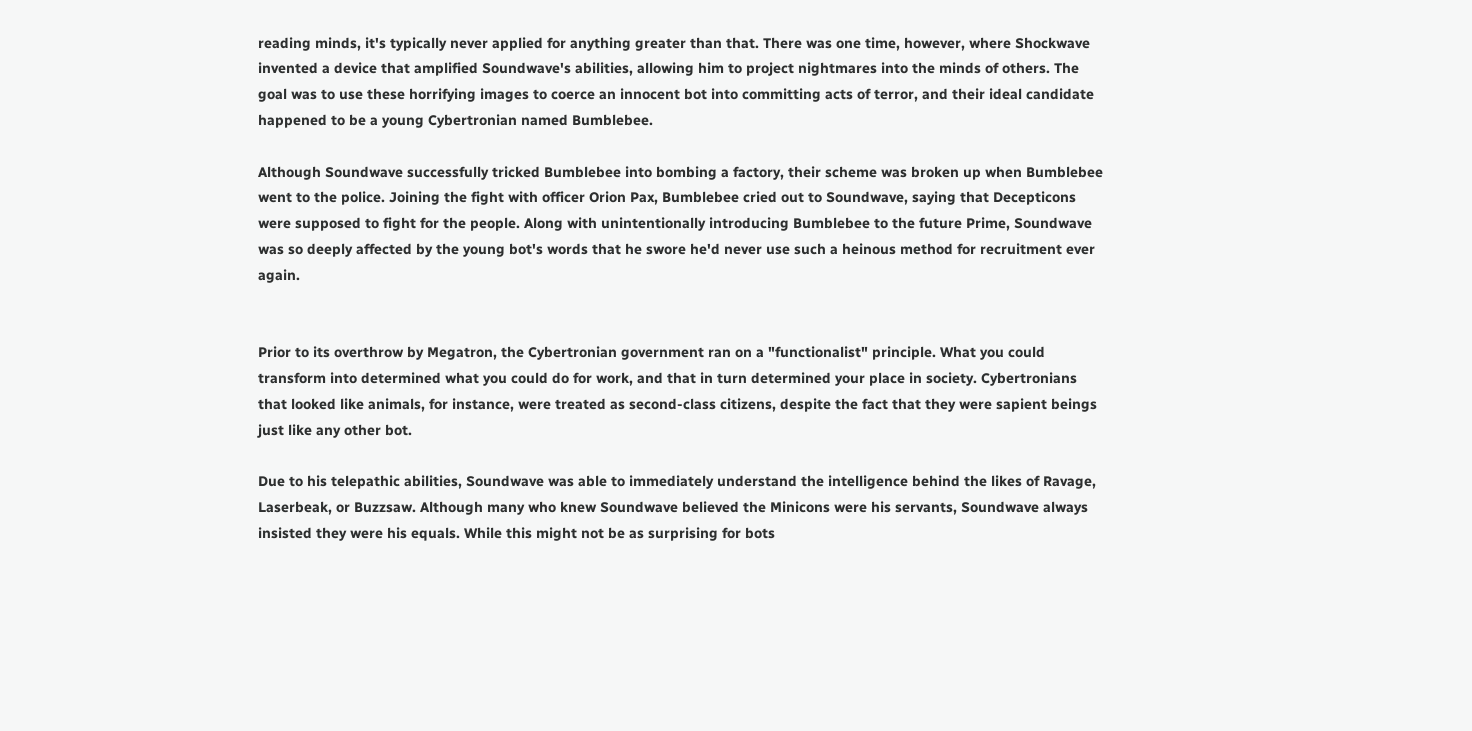reading minds, it's typically never applied for anything greater than that. There was one time, however, where Shockwave invented a device that amplified Soundwave's abilities, allowing him to project nightmares into the minds of others. The goal was to use these horrifying images to coerce an innocent bot into committing acts of terror, and their ideal candidate happened to be a young Cybertronian named Bumblebee.

Although Soundwave successfully tricked Bumblebee into bombing a factory, their scheme was broken up when Bumblebee went to the police. Joining the fight with officer Orion Pax, Bumblebee cried out to Soundwave, saying that Decepticons were supposed to fight for the people. Along with unintentionally introducing Bumblebee to the future Prime, Soundwave was so deeply affected by the young bot's words that he swore he'd never use such a heinous method for recruitment ever again.


Prior to its overthrow by Megatron, the Cybertronian government ran on a "functionalist" principle. What you could transform into determined what you could do for work, and that in turn determined your place in society. Cybertronians that looked like animals, for instance, were treated as second-class citizens, despite the fact that they were sapient beings just like any other bot.

Due to his telepathic abilities, Soundwave was able to immediately understand the intelligence behind the likes of Ravage, Laserbeak, or Buzzsaw. Although many who knew Soundwave believed the Minicons were his servants, Soundwave always insisted they were his equals. While this might not be as surprising for bots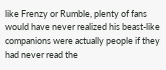like Frenzy or Rumble, plenty of fans would have never realized his beast-like companions were actually people if they had never read the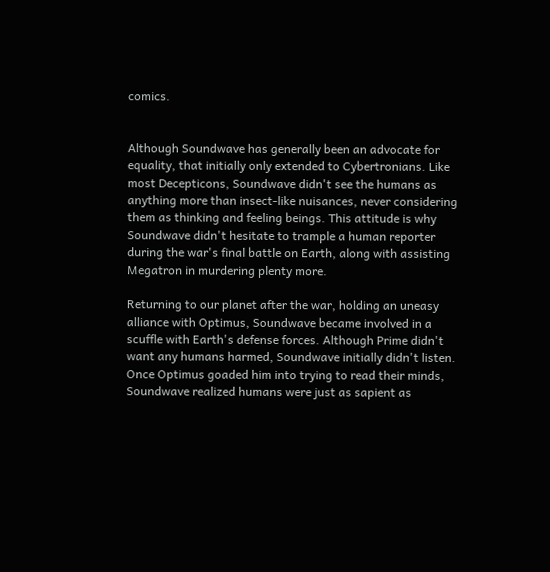comics.


Although Soundwave has generally been an advocate for equality, that initially only extended to Cybertronians. Like most Decepticons, Soundwave didn't see the humans as anything more than insect-like nuisances, never considering them as thinking and feeling beings. This attitude is why Soundwave didn't hesitate to trample a human reporter during the war's final battle on Earth, along with assisting Megatron in murdering plenty more.

Returning to our planet after the war, holding an uneasy alliance with Optimus, Soundwave became involved in a scuffle with Earth's defense forces. Although Prime didn't want any humans harmed, Soundwave initially didn't listen. Once Optimus goaded him into trying to read their minds, Soundwave realized humans were just as sapient as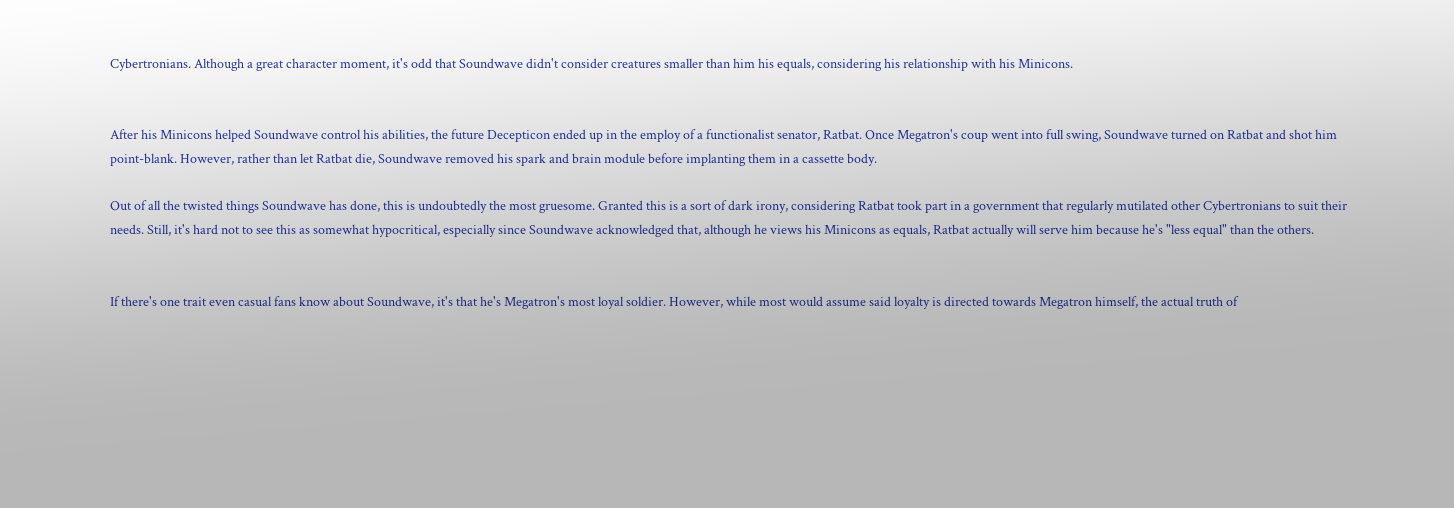Cybertronians. Although a great character moment, it's odd that Soundwave didn't consider creatures smaller than him his equals, considering his relationship with his Minicons.


After his Minicons helped Soundwave control his abilities, the future Decepticon ended up in the employ of a functionalist senator, Ratbat. Once Megatron's coup went into full swing, Soundwave turned on Ratbat and shot him point-blank. However, rather than let Ratbat die, Soundwave removed his spark and brain module before implanting them in a cassette body.

Out of all the twisted things Soundwave has done, this is undoubtedly the most gruesome. Granted this is a sort of dark irony, considering Ratbat took part in a government that regularly mutilated other Cybertronians to suit their needs. Still, it's hard not to see this as somewhat hypocritical, especially since Soundwave acknowledged that, although he views his Minicons as equals, Ratbat actually will serve him because he's "less equal" than the others.


If there's one trait even casual fans know about Soundwave, it's that he's Megatron's most loyal soldier. However, while most would assume said loyalty is directed towards Megatron himself, the actual truth of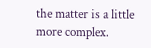the matter is a little more complex.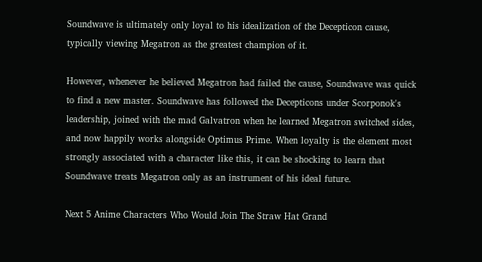Soundwave is ultimately only loyal to his idealization of the Decepticon cause, typically viewing Megatron as the greatest champion of it.

However, whenever he believed Megatron had failed the cause, Soundwave was quick to find a new master. Soundwave has followed the Decepticons under Scorponok's leadership, joined with the mad Galvatron when he learned Megatron switched sides, and now happily works alongside Optimus Prime. When loyalty is the element most strongly associated with a character like this, it can be shocking to learn that Soundwave treats Megatron only as an instrument of his ideal future.

Next 5 Anime Characters Who Would Join The Straw Hat Grand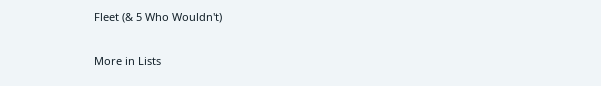Fleet (& 5 Who Wouldn't)

More in Lists